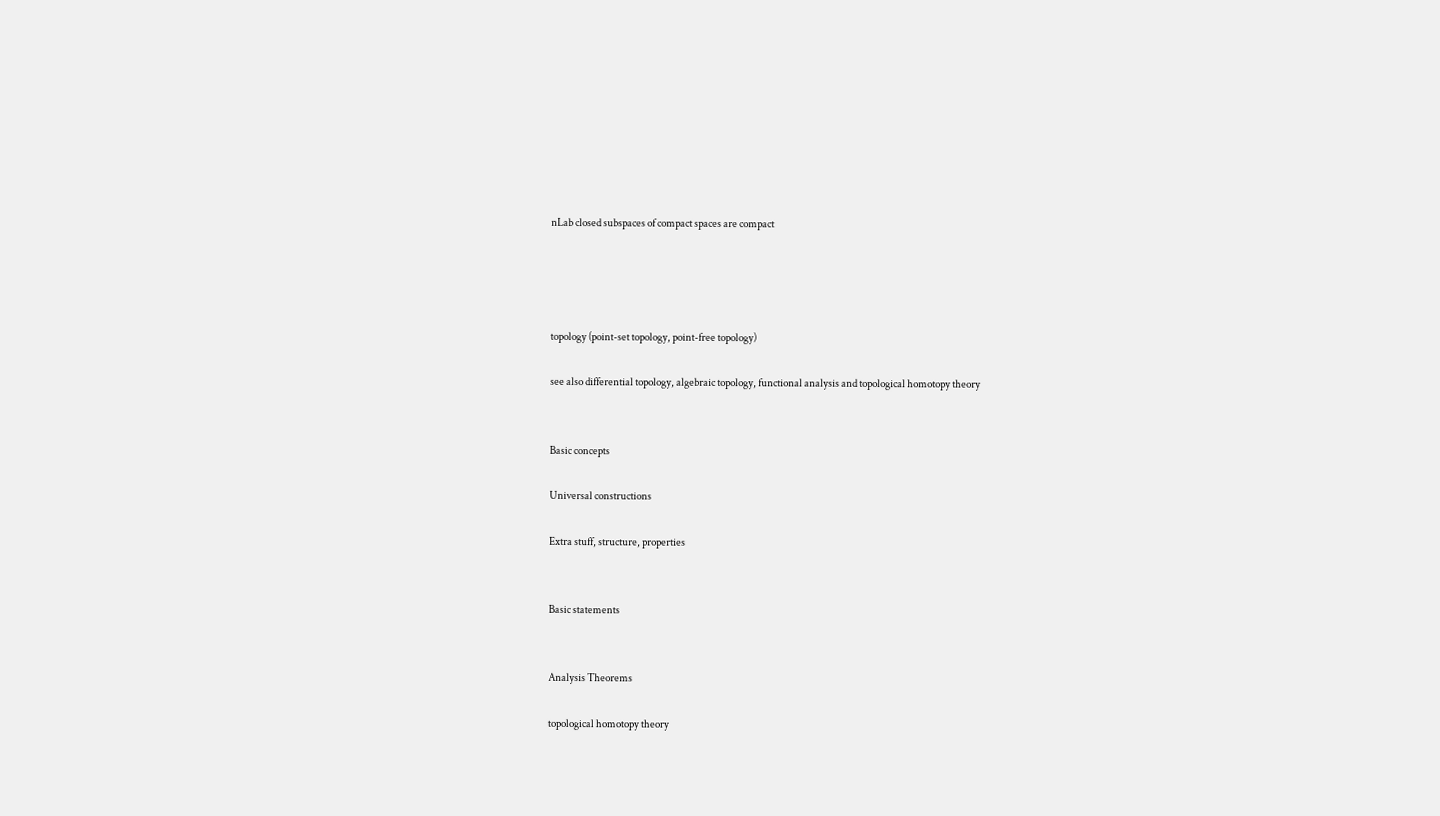nLab closed subspaces of compact spaces are compact




topology (point-set topology, point-free topology)

see also differential topology, algebraic topology, functional analysis and topological homotopy theory


Basic concepts

Universal constructions

Extra stuff, structure, properties


Basic statements


Analysis Theorems

topological homotopy theory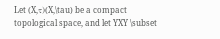Let (X,τ)(X,\tau) be a compact topological space, and let YXY \subset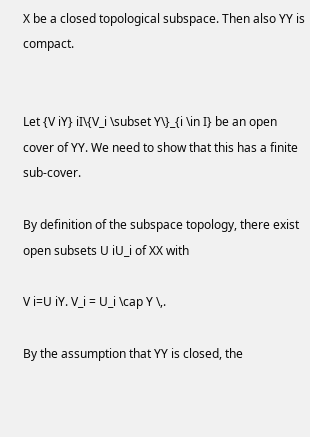X be a closed topological subspace. Then also YY is compact.


Let {V iY} iI\{V_i \subset Y\}_{i \in I} be an open cover of YY. We need to show that this has a finite sub-cover.

By definition of the subspace topology, there exist open subsets U iU_i of XX with

V i=U iY. V_i = U_i \cap Y \,.

By the assumption that YY is closed, the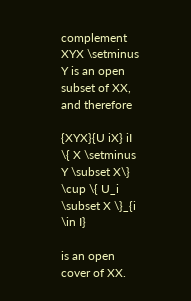complement XYX \setminus Y is an open subset of XX, and therefore

{XYX}{U iX} iI \{ X \setminus Y \subset X\} \cup \{ U_i \subset X \}_{i \in I}

is an open cover of XX.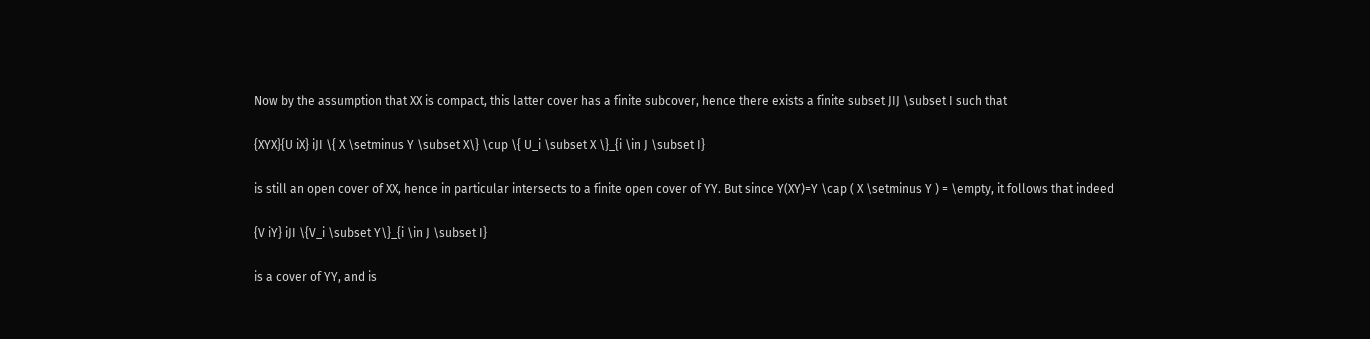Now by the assumption that XX is compact, this latter cover has a finite subcover, hence there exists a finite subset JIJ \subset I such that

{XYX}{U iX} iJI \{ X \setminus Y \subset X\} \cup \{ U_i \subset X \}_{i \in J \subset I}

is still an open cover of XX, hence in particular intersects to a finite open cover of YY. But since Y(XY)=Y \cap ( X \setminus Y ) = \empty, it follows that indeed

{V iY} iJI \{V_i \subset Y\}_{i \in J \subset I}

is a cover of YY, and is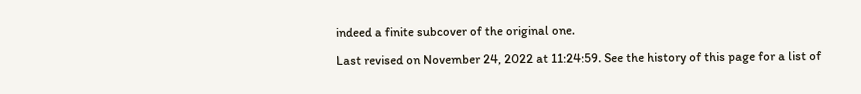indeed a finite subcover of the original one.

Last revised on November 24, 2022 at 11:24:59. See the history of this page for a list of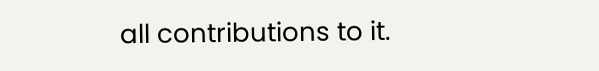all contributions to it.